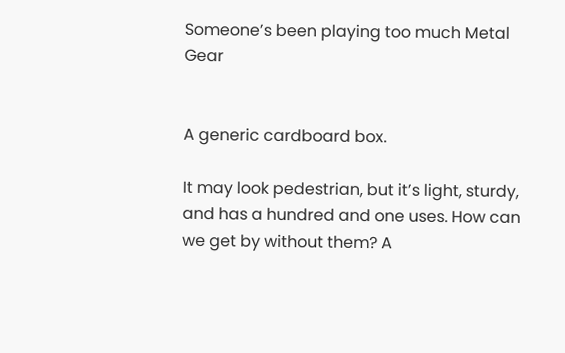Someone’s been playing too much Metal Gear


A generic cardboard box.

It may look pedestrian, but it’s light, sturdy, and has a hundred and one uses. How can we get by without them? A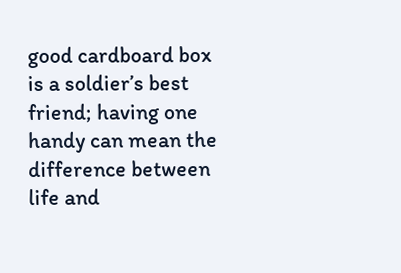good cardboard box is a soldier’s best friend; having one handy can mean the difference between life and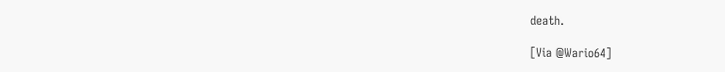death.

[Via @Wario64]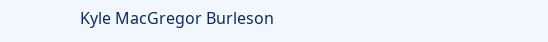Kyle MacGregor Burleson